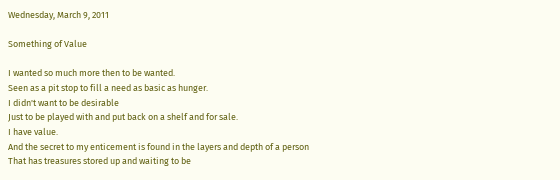Wednesday, March 9, 2011

Something of Value

I wanted so much more then to be wanted.
Seen as a pit stop to fill a need as basic as hunger.
I didn't want to be desirable
Just to be played with and put back on a shelf and for sale.
I have value.
And the secret to my enticement is found in the layers and depth of a person
That has treasures stored up and waiting to be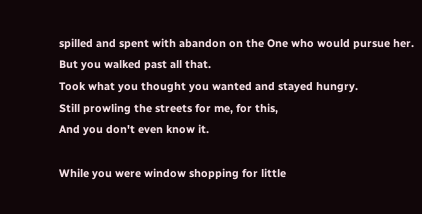spilled and spent with abandon on the One who would pursue her.
But you walked past all that.
Took what you thought you wanted and stayed hungry.
Still prowling the streets for me, for this,
And you don't even know it.

While you were window shopping for little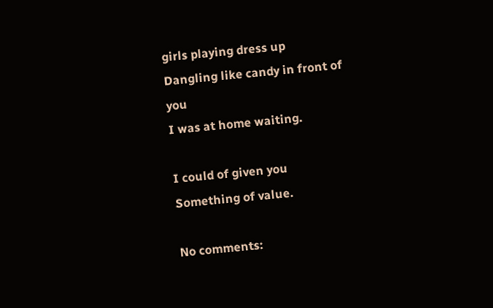girls playing dress up
Dangling like candy in front of you
I was at home waiting.

I could of given you
Something of value.

No comments: